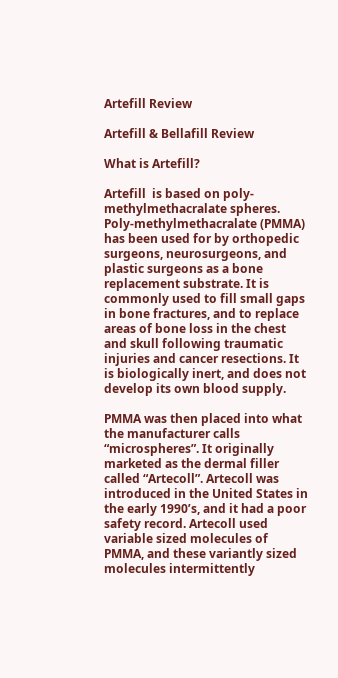Artefill Review

Artefill & Bellafill Review

What is Artefill?

Artefill  is based on poly-methylmethacralate spheres. Poly-methylmethacralate (PMMA) has been used for by orthopedic surgeons, neurosurgeons, and plastic surgeons as a bone replacement substrate. It is commonly used to fill small gaps in bone fractures, and to replace areas of bone loss in the chest and skull following traumatic injuries and cancer resections. It is biologically inert, and does not develop its own blood supply.

PMMA was then placed into what the manufacturer calls “microspheres”. It originally marketed as the dermal filler called “Artecoll”. Artecoll was introduced in the United States in the early 1990’s, and it had a poor safety record. Artecoll used variable sized molecules of PMMA, and these variantly sized molecules intermittently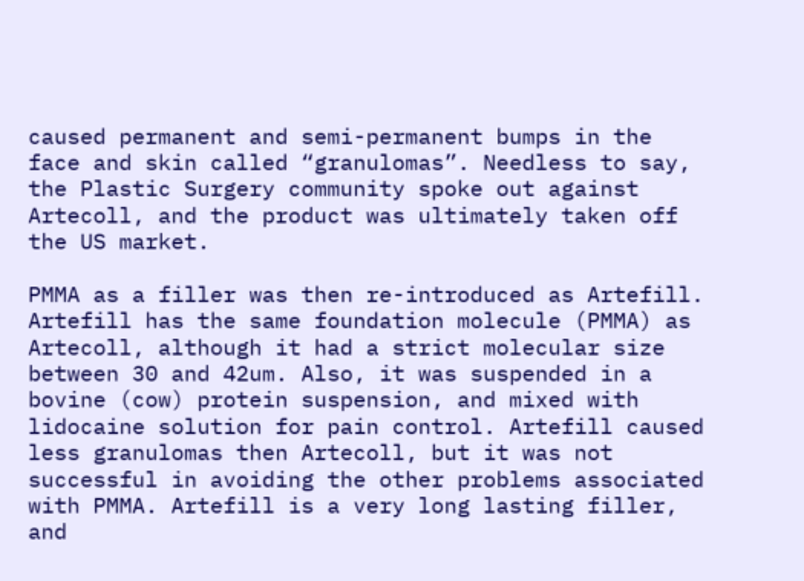caused permanent and semi-permanent bumps in the face and skin called “granulomas”. Needless to say, the Plastic Surgery community spoke out against Artecoll, and the product was ultimately taken off the US market.

PMMA as a filler was then re-introduced as Artefill. Artefill has the same foundation molecule (PMMA) as Artecoll, although it had a strict molecular size between 30 and 42um. Also, it was suspended in a bovine (cow) protein suspension, and mixed with lidocaine solution for pain control. Artefill caused less granulomas then Artecoll, but it was not successful in avoiding the other problems associated with PMMA. Artefill is a very long lasting filler, and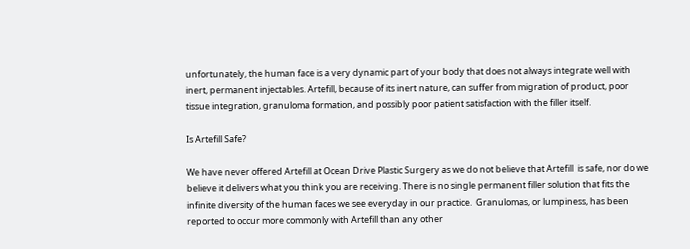unfortunately, the human face is a very dynamic part of your body that does not always integrate well with inert, permanent injectables. Artefill, because of its inert nature, can suffer from migration of product, poor tissue integration, granuloma formation, and possibly poor patient satisfaction with the filler itself.

Is Artefill Safe?

We have never offered Artefill at Ocean Drive Plastic Surgery as we do not believe that Artefill  is safe, nor do we believe it delivers what you think you are receiving. There is no single permanent filler solution that fits the infinite diversity of the human faces we see everyday in our practice.  Granulomas, or lumpiness, has been reported to occur more commonly with Artefill than any other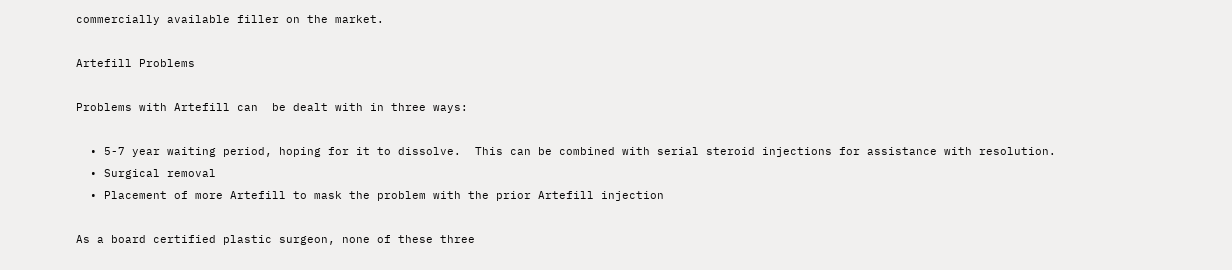commercially available filler on the market.

Artefill Problems

Problems with Artefill can  be dealt with in three ways:

  • 5-7 year waiting period, hoping for it to dissolve.  This can be combined with serial steroid injections for assistance with resolution.
  • Surgical removal
  • Placement of more Artefill to mask the problem with the prior Artefill injection

As a board certified plastic surgeon, none of these three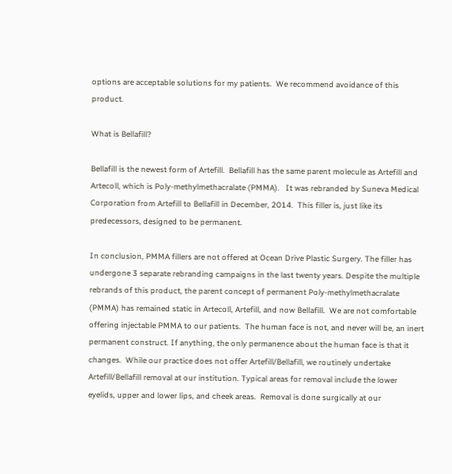options are acceptable solutions for my patients.  We recommend avoidance of this product.

What is Bellafill?

Bellafill is the newest form of Artefill.  Bellafill has the same parent molecule as Artefill and Artecoll, which is Poly-methylmethacralate (PMMA).   It was rebranded by Suneva Medical Corporation from Artefill to Bellafill in December, 2014.  This filler is, just like its predecessors, designed to be permanent.

In conclusion, PMMA fillers are not offered at Ocean Drive Plastic Surgery. The filler has undergone 3 separate rebranding campaigns in the last twenty years. Despite the multiple rebrands of this product, the parent concept of permanent Poly-methylmethacralate (PMMA) has remained static in Artecoll, Artefill, and now Bellafill.  We are not comfortable offering injectable PMMA to our patients.  The human face is not, and never will be, an inert permanent construct. If anything, the only permanence about the human face is that it changes.  While our practice does not offer Artefill/Bellafill, we routinely undertake Artefill/Bellafill removal at our institution. Typical areas for removal include the lower eyelids, upper and lower lips, and cheek areas.  Removal is done surgically at our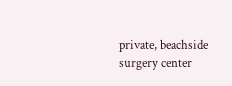private, beachside surgery center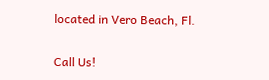located in Vero Beach, Fl.


Call Us!